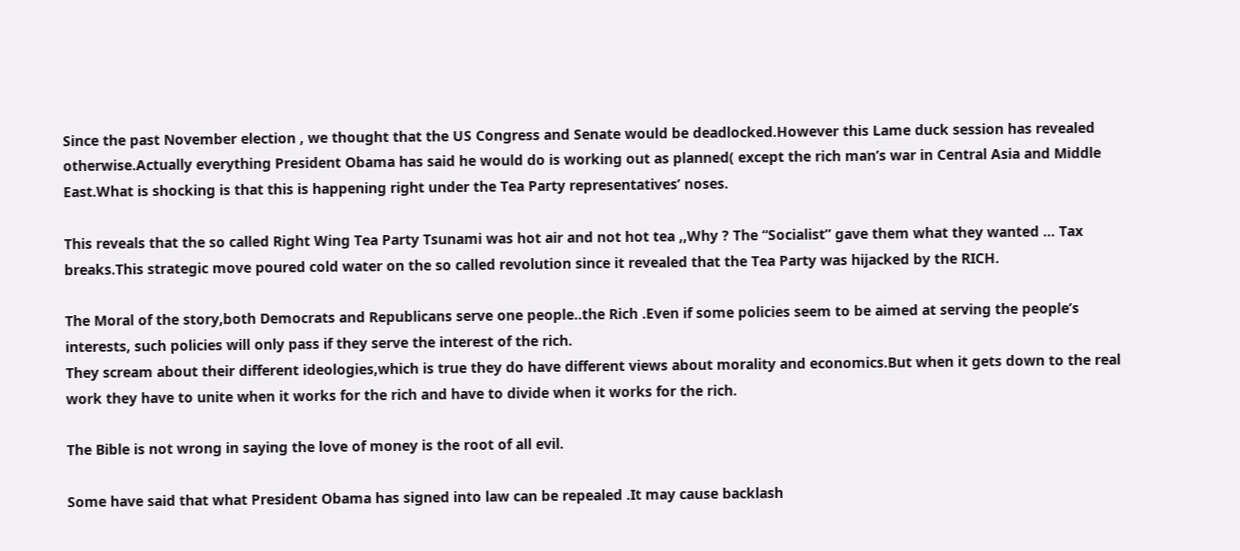Since the past November election , we thought that the US Congress and Senate would be deadlocked.However this Lame duck session has revealed otherwise.Actually everything President Obama has said he would do is working out as planned( except the rich man’s war in Central Asia and Middle East.What is shocking is that this is happening right under the Tea Party representatives’ noses.

This reveals that the so called Right Wing Tea Party Tsunami was hot air and not hot tea ,,Why ? The “Socialist” gave them what they wanted … Tax breaks.This strategic move poured cold water on the so called revolution since it revealed that the Tea Party was hijacked by the RICH.

The Moral of the story,both Democrats and Republicans serve one people..the Rich .Even if some policies seem to be aimed at serving the people’s interests, such policies will only pass if they serve the interest of the rich.
They scream about their different ideologies,which is true they do have different views about morality and economics.But when it gets down to the real work they have to unite when it works for the rich and have to divide when it works for the rich.

The Bible is not wrong in saying the love of money is the root of all evil.

Some have said that what President Obama has signed into law can be repealed .It may cause backlash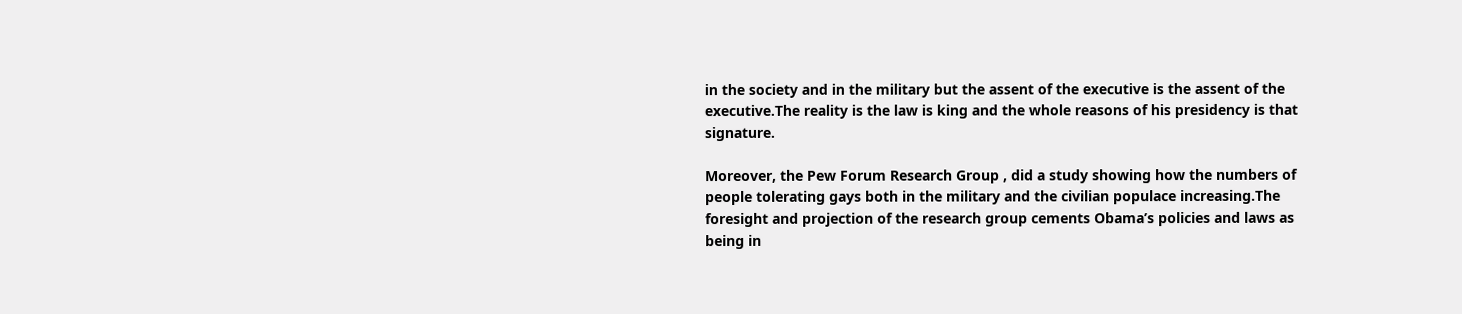in the society and in the military but the assent of the executive is the assent of the executive.The reality is the law is king and the whole reasons of his presidency is that signature.

Moreover, the Pew Forum Research Group , did a study showing how the numbers of people tolerating gays both in the military and the civilian populace increasing.The foresight and projection of the research group cements Obama’s policies and laws as being in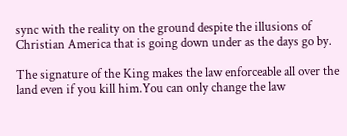sync with the reality on the ground despite the illusions of Christian America that is going down under as the days go by.

The signature of the King makes the law enforceable all over the land even if you kill him.You can only change the law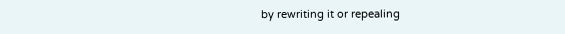by rewriting it or repealing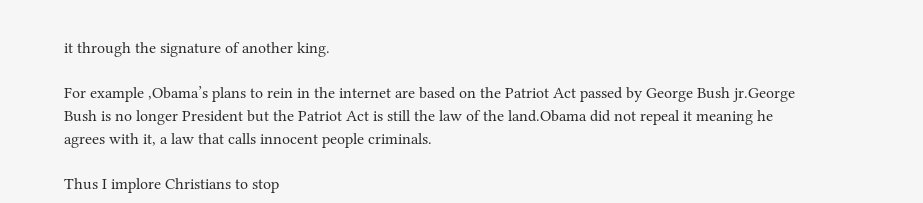it through the signature of another king.

For example ,Obama’s plans to rein in the internet are based on the Patriot Act passed by George Bush jr.George Bush is no longer President but the Patriot Act is still the law of the land.Obama did not repeal it meaning he agrees with it, a law that calls innocent people criminals.

Thus I implore Christians to stop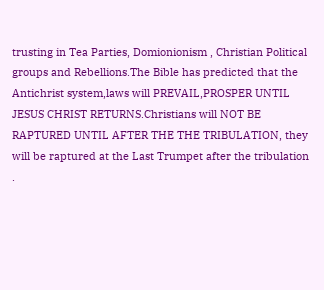trusting in Tea Parties, Domionionism , Christian Political groups and Rebellions.The Bible has predicted that the Antichrist system,laws will PREVAIL,PROSPER UNTIL JESUS CHRIST RETURNS.Christians will NOT BE RAPTURED UNTIL AFTER THE THE TRIBULATION, they will be raptured at the Last Trumpet after the tribulation .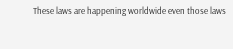These laws are happening worldwide even those laws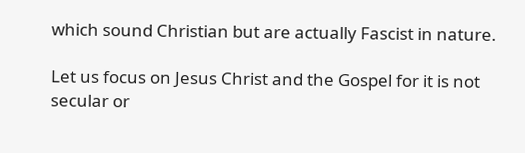which sound Christian but are actually Fascist in nature.

Let us focus on Jesus Christ and the Gospel for it is not secular or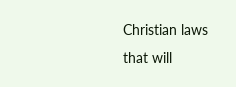Christian laws that will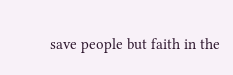save people but faith in the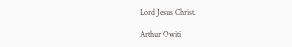Lord Jesus Christ.

Arthur Owiti